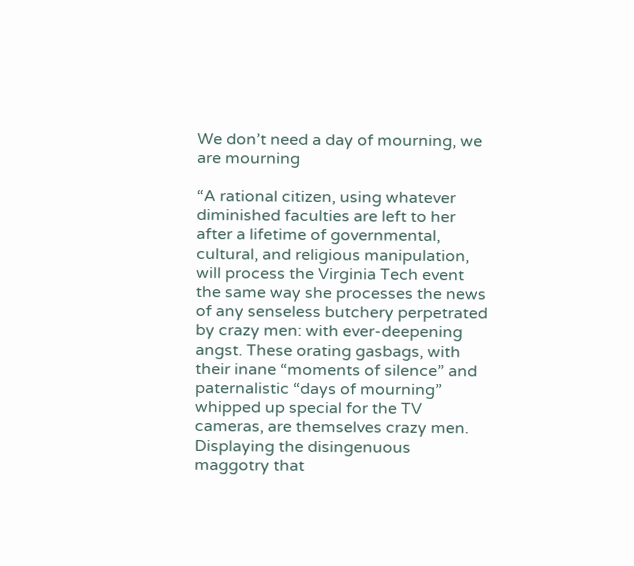We don’t need a day of mourning, we are mourning

“A rational citizen, using whatever diminished faculties are left to her after a lifetime of governmental, cultural, and religious manipulation, will process the Virginia Tech event the same way she processes the news of any senseless butchery perpetrated by crazy men: with ever-deepening angst. These orating gasbags, with their inane “moments of silence” and paternalistic “days of mourning” whipped up special for the TV cameras, are themselves crazy men. Displaying the disingenuous maggotry that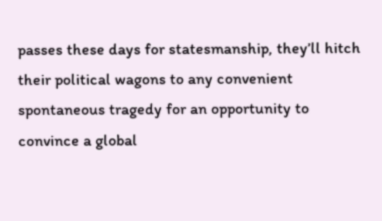passes these days for statesmanship, they’ll hitch their political wagons to any convenient spontaneous tragedy for an opportunity to convince a global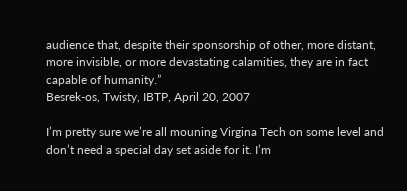audience that, despite their sponsorship of other, more distant, more invisible, or more devastating calamities, they are in fact capable of humanity.”
Besrek-os, Twisty, IBTP, April 20, 2007

I’m pretty sure we’re all mouning Virgina Tech on some level and don’t need a special day set aside for it. I’m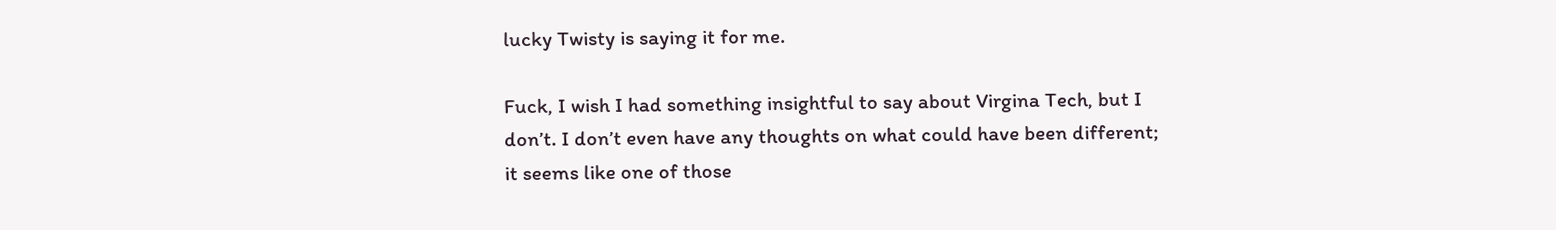lucky Twisty is saying it for me.

Fuck, I wish I had something insightful to say about Virgina Tech, but I don’t. I don’t even have any thoughts on what could have been different; it seems like one of those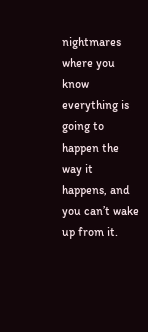nightmares where you know everything is going to happen the way it happens, and you can’t wake up from it.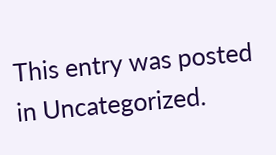This entry was posted in Uncategorized.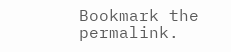Bookmark the permalink.